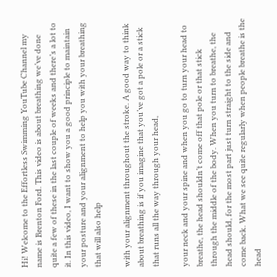Hi! Welcome to the Effortless Swimming YouTube Channel my name is Brenton Ford. This video is about breathing we’ve done quite a few of these in the last couple of weeks and there’s a lot to it. In this video, I want to show you a good principle to maintain your posture and your alignment to help you with your breathing that will also help

with your alignment throughout the stroke. A good way to think about breathing is if you imagine that you’ve got a pole or a stick that runs all the way through your head,

your neck and your spine and when you go to turn your head to breathe, the head shouldn’t come off that pole or that stick through the middle of the body. When you turn to breathe, the head should, for the most part just turn straight to the side and come back. What we see quite regularly when people breathe is the head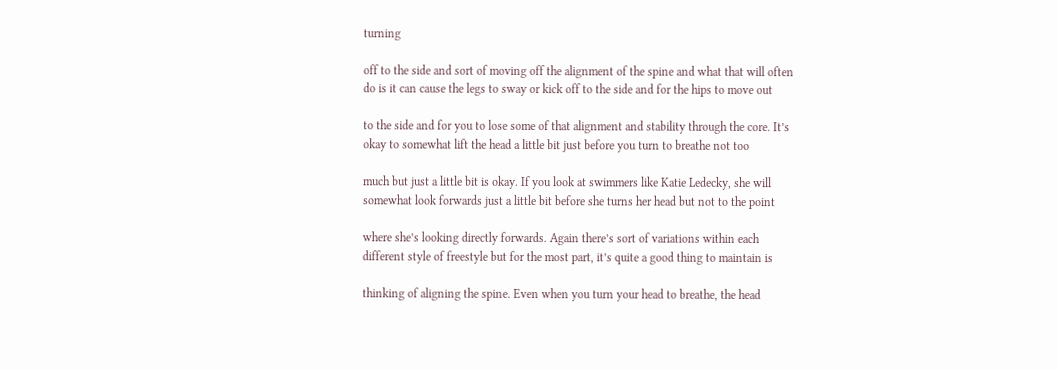turning

off to the side and sort of moving off the alignment of the spine and what that will often do is it can cause the legs to sway or kick off to the side and for the hips to move out

to the side and for you to lose some of that alignment and stability through the core. It’s okay to somewhat lift the head a little bit just before you turn to breathe not too

much but just a little bit is okay. If you look at swimmers like Katie Ledecky, she will somewhat look forwards just a little bit before she turns her head but not to the point

where she’s looking directly forwards. Again there’s sort of variations within each different style of freestyle but for the most part, it’s quite a good thing to maintain is

thinking of aligning the spine. Even when you turn your head to breathe, the head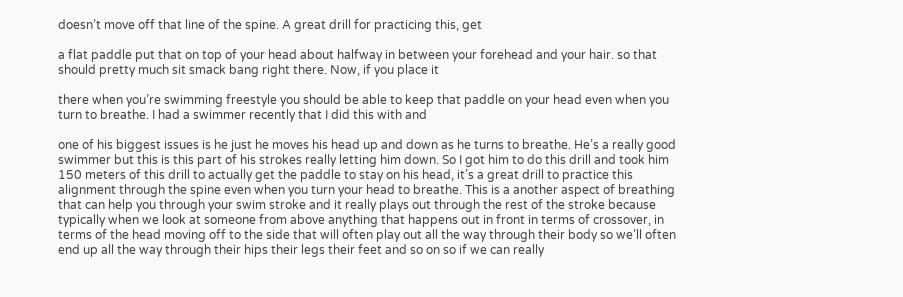doesn’t move off that line of the spine. A great drill for practicing this, get

a flat paddle put that on top of your head about halfway in between your forehead and your hair. so that should pretty much sit smack bang right there. Now, if you place it

there when you’re swimming freestyle you should be able to keep that paddle on your head even when you turn to breathe. I had a swimmer recently that I did this with and

one of his biggest issues is he just he moves his head up and down as he turns to breathe. He’s a really good swimmer but this is this part of his strokes really letting him down. So I got him to do this drill and took him 150 meters of this drill to actually get the paddle to stay on his head, it’s a great drill to practice this alignment through the spine even when you turn your head to breathe. This is a another aspect of breathing that can help you through your swim stroke and it really plays out through the rest of the stroke because typically when we look at someone from above anything that happens out in front in terms of crossover, in terms of the head moving off to the side that will often play out all the way through their body so we’ll often end up all the way through their hips their legs their feet and so on so if we can really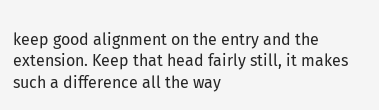keep good alignment on the entry and the extension. Keep that head fairly still, it makes such a difference all the way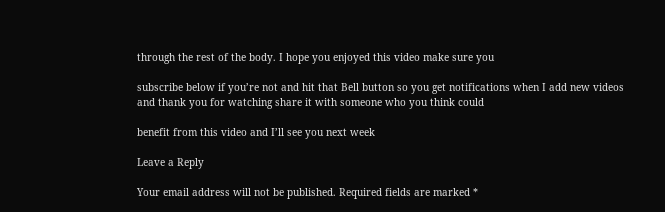through the rest of the body. I hope you enjoyed this video make sure you

subscribe below if you’re not and hit that Bell button so you get notifications when I add new videos and thank you for watching share it with someone who you think could

benefit from this video and I’ll see you next week

Leave a Reply

Your email address will not be published. Required fields are marked *